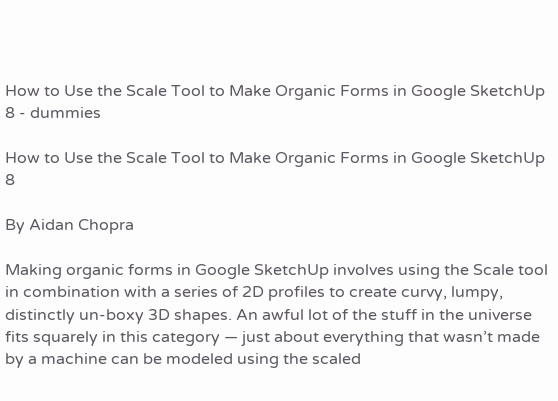How to Use the Scale Tool to Make Organic Forms in Google SketchUp 8 - dummies

How to Use the Scale Tool to Make Organic Forms in Google SketchUp 8

By Aidan Chopra

Making organic forms in Google SketchUp involves using the Scale tool in combination with a series of 2D profiles to create curvy, lumpy, distinctly un-boxy 3D shapes. An awful lot of the stuff in the universe fits squarely in this category — just about everything that wasn’t made by a machine can be modeled using the scaled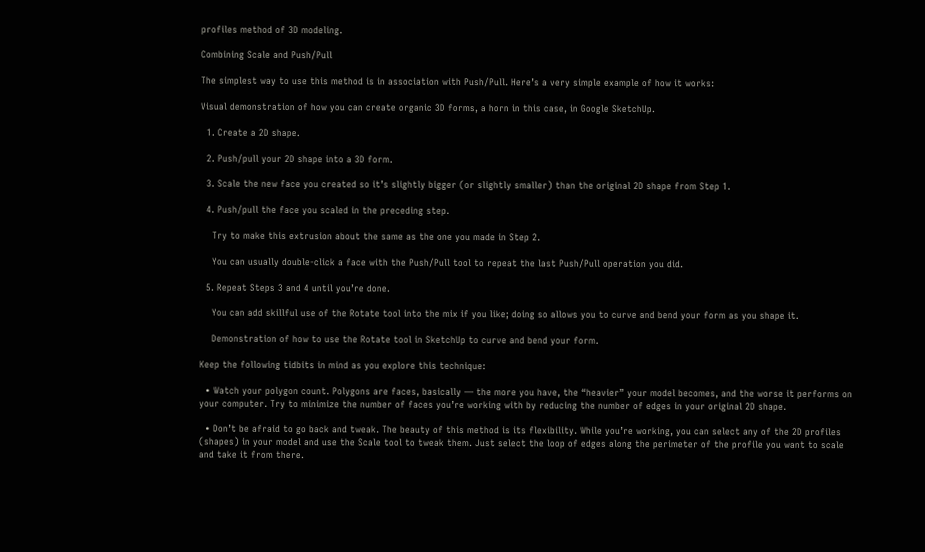profiles method of 3D modeling.

Combining Scale and Push/Pull

The simplest way to use this method is in association with Push/Pull. Here’s a very simple example of how it works:

Visual demonstration of how you can create organic 3D forms, a horn in this case, in Google SketchUp.

  1. Create a 2D shape.

  2. Push/pull your 2D shape into a 3D form.

  3. Scale the new face you created so it’s slightly bigger (or slightly smaller) than the original 2D shape from Step 1.

  4. Push/pull the face you scaled in the preceding step.

    Try to make this extrusion about the same as the one you made in Step 2.

    You can usually double-click a face with the Push/Pull tool to repeat the last Push/Pull operation you did.

  5. Repeat Steps 3 and 4 until you’re done.

    You can add skillful use of the Rotate tool into the mix if you like; doing so allows you to curve and bend your form as you shape it.

    Demonstration of how to use the Rotate tool in SketchUp to curve and bend your form.

Keep the following tidbits in mind as you explore this technique:

  • Watch your polygon count. Polygons are faces, basically — the more you have, the “heavier” your model becomes, and the worse it performs on your computer. Try to minimize the number of faces you’re working with by reducing the number of edges in your original 2D shape.

  • Don’t be afraid to go back and tweak. The beauty of this method is its flexibility. While you’re working, you can select any of the 2D profiles (shapes) in your model and use the Scale tool to tweak them. Just select the loop of edges along the perimeter of the profile you want to scale and take it from there.